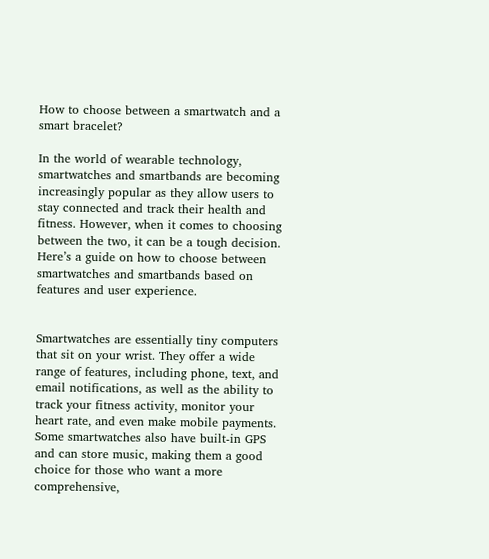How to choose between a smartwatch and a smart bracelet?

In the world of wearable technology, smartwatches and smartbands are becoming increasingly popular as they allow users to stay connected and track their health and fitness. However, when it comes to choosing between the two, it can be a tough decision. Here’s a guide on how to choose between smartwatches and smartbands based on features and user experience.


Smartwatches are essentially tiny computers that sit on your wrist. They offer a wide range of features, including phone, text, and email notifications, as well as the ability to track your fitness activity, monitor your heart rate, and even make mobile payments. Some smartwatches also have built-in GPS and can store music, making them a good choice for those who want a more comprehensive,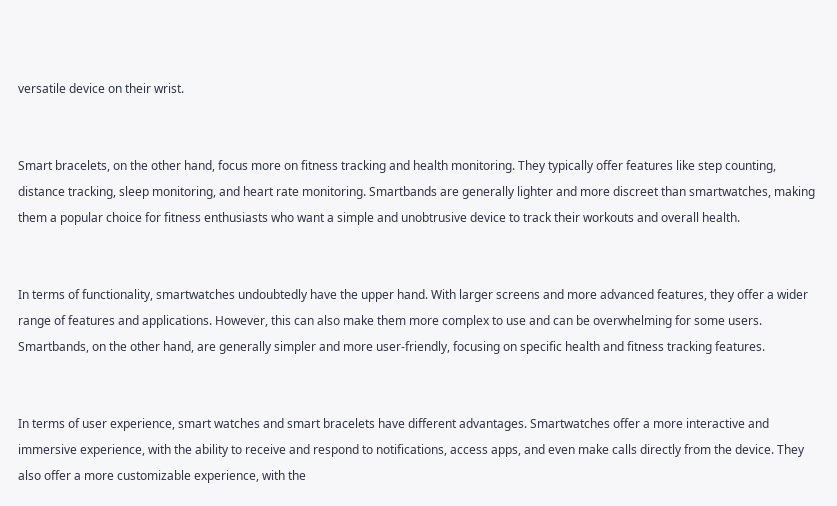versatile device on their wrist.


Smart bracelets, on the other hand, focus more on fitness tracking and health monitoring. They typically offer features like step counting, distance tracking, sleep monitoring, and heart rate monitoring. Smartbands are generally lighter and more discreet than smartwatches, making them a popular choice for fitness enthusiasts who want a simple and unobtrusive device to track their workouts and overall health.


In terms of functionality, smartwatches undoubtedly have the upper hand. With larger screens and more advanced features, they offer a wider range of features and applications. However, this can also make them more complex to use and can be overwhelming for some users. Smartbands, on the other hand, are generally simpler and more user-friendly, focusing on specific health and fitness tracking features.


In terms of user experience, smart watches and smart bracelets have different advantages. Smartwatches offer a more interactive and immersive experience, with the ability to receive and respond to notifications, access apps, and even make calls directly from the device. They also offer a more customizable experience, with the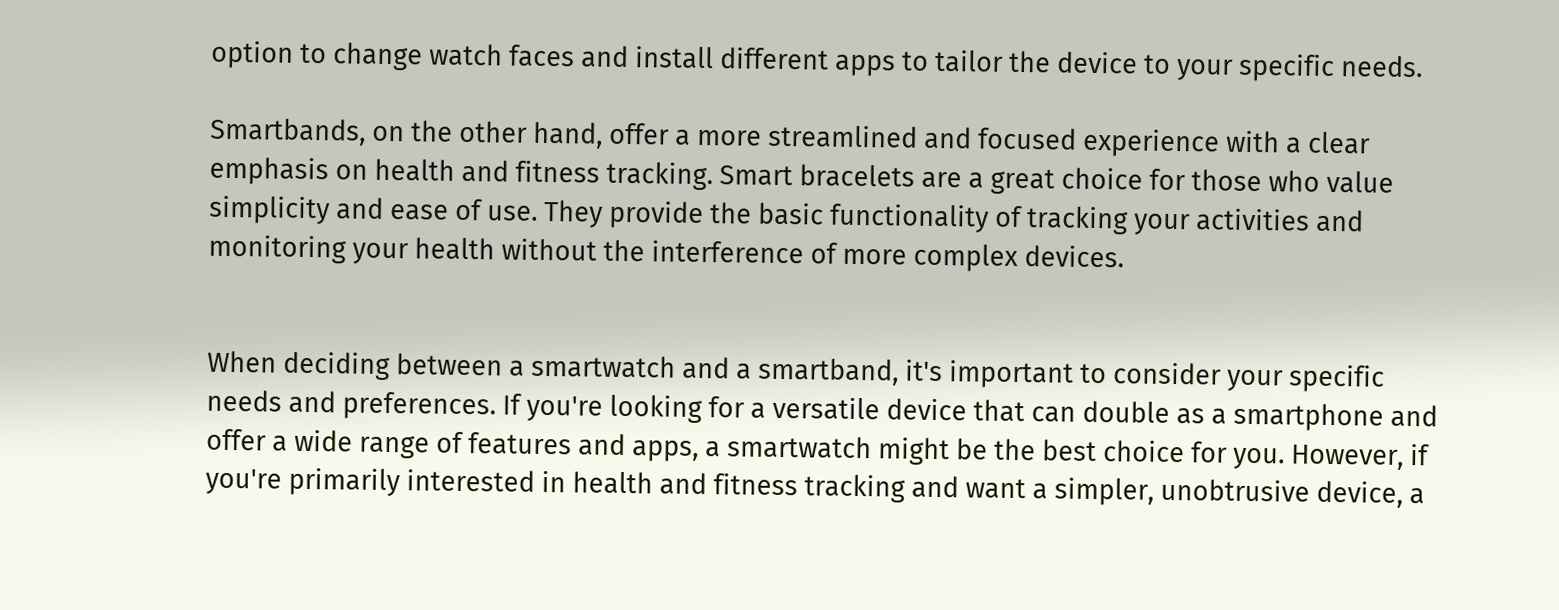option to change watch faces and install different apps to tailor the device to your specific needs.

Smartbands, on the other hand, offer a more streamlined and focused experience with a clear emphasis on health and fitness tracking. Smart bracelets are a great choice for those who value simplicity and ease of use. They provide the basic functionality of tracking your activities and monitoring your health without the interference of more complex devices.


When deciding between a smartwatch and a smartband, it's important to consider your specific needs and preferences. If you're looking for a versatile device that can double as a smartphone and offer a wide range of features and apps, a smartwatch might be the best choice for you. However, if you're primarily interested in health and fitness tracking and want a simpler, unobtrusive device, a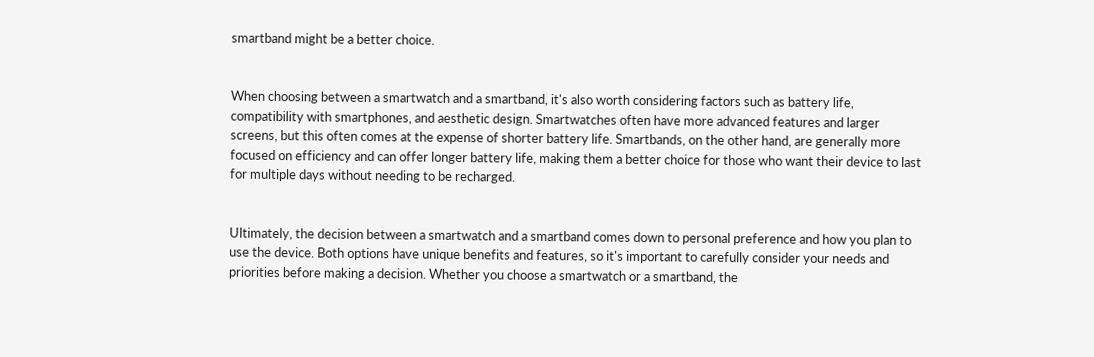smartband might be a better choice.


When choosing between a smartwatch and a smartband, it's also worth considering factors such as battery life, compatibility with smartphones, and aesthetic design. Smartwatches often have more advanced features and larger screens, but this often comes at the expense of shorter battery life. Smartbands, on the other hand, are generally more focused on efficiency and can offer longer battery life, making them a better choice for those who want their device to last for multiple days without needing to be recharged.


Ultimately, the decision between a smartwatch and a smartband comes down to personal preference and how you plan to use the device. Both options have unique benefits and features, so it's important to carefully consider your needs and priorities before making a decision. Whether you choose a smartwatch or a smartband, the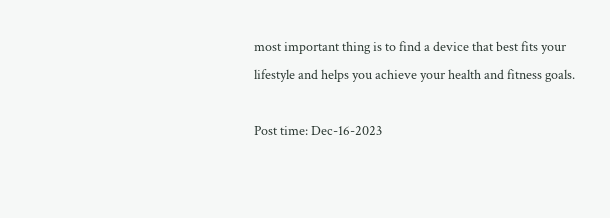most important thing is to find a device that best fits your lifestyle and helps you achieve your health and fitness goals.

Post time: Dec-16-2023